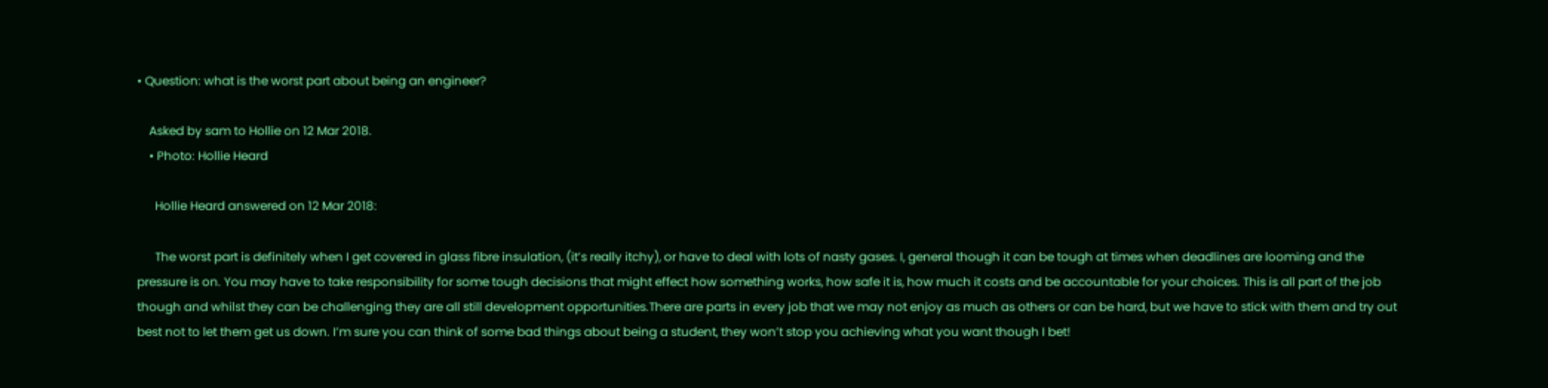• Question: what is the worst part about being an engineer?

    Asked by sam to Hollie on 12 Mar 2018.
    • Photo: Hollie Heard

      Hollie Heard answered on 12 Mar 2018:

      The worst part is definitely when I get covered in glass fibre insulation, (it’s really itchy), or have to deal with lots of nasty gases. I, general though it can be tough at times when deadlines are looming and the pressure is on. You may have to take responsibility for some tough decisions that might effect how something works, how safe it is, how much it costs and be accountable for your choices. This is all part of the job though and whilst they can be challenging they are all still development opportunities.There are parts in every job that we may not enjoy as much as others or can be hard, but we have to stick with them and try out best not to let them get us down. I’m sure you can think of some bad things about being a student, they won’t stop you achieving what you want though I bet!